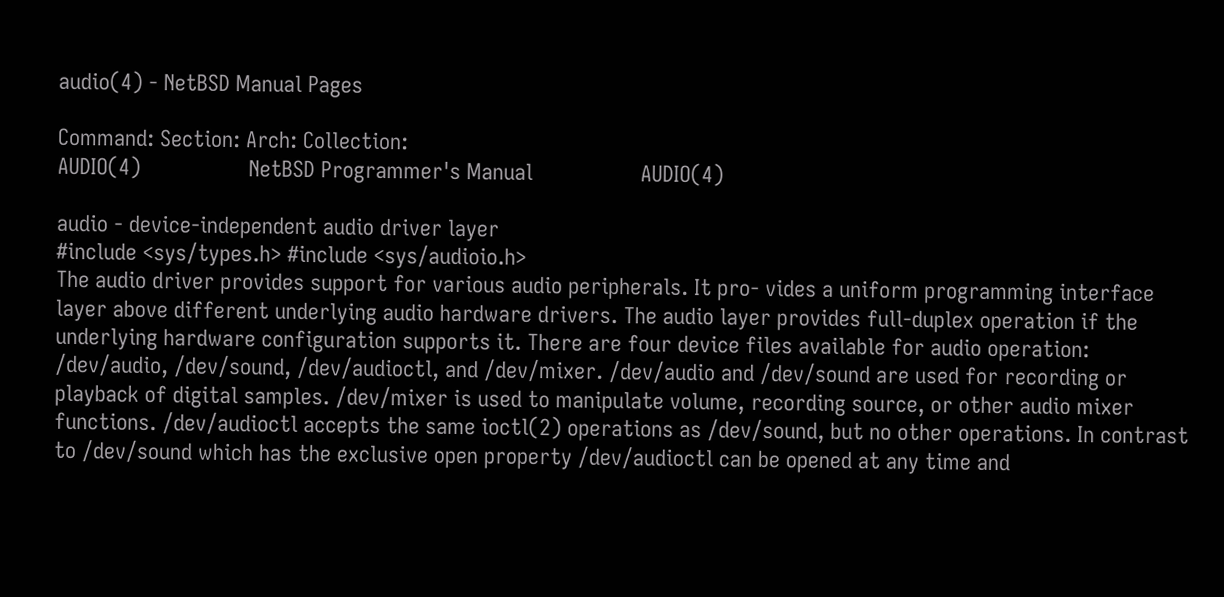audio(4) - NetBSD Manual Pages

Command: Section: Arch: Collection:
AUDIO(4)                  NetBSD Programmer's Manual                  AUDIO(4)

audio - device-independent audio driver layer
#include <sys/types.h> #include <sys/audioio.h>
The audio driver provides support for various audio peripherals. It pro- vides a uniform programming interface layer above different underlying audio hardware drivers. The audio layer provides full-duplex operation if the underlying hardware configuration supports it. There are four device files available for audio operation: /dev/audio, /dev/sound, /dev/audioctl, and /dev/mixer. /dev/audio and /dev/sound are used for recording or playback of digital samples. /dev/mixer is used to manipulate volume, recording source, or other audio mixer functions. /dev/audioctl accepts the same ioctl(2) operations as /dev/sound, but no other operations. In contrast to /dev/sound which has the exclusive open property /dev/audioctl can be opened at any time and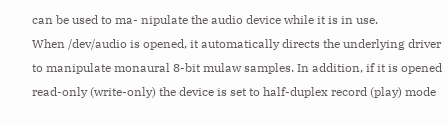can be used to ma- nipulate the audio device while it is in use.
When /dev/audio is opened, it automatically directs the underlying driver to manipulate monaural 8-bit mulaw samples. In addition, if it is opened read-only (write-only) the device is set to half-duplex record (play) mode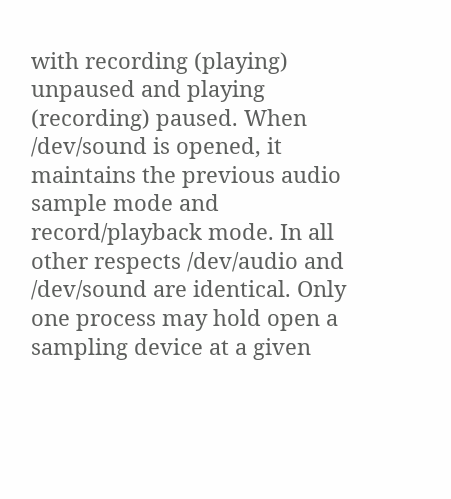with recording (playing) unpaused and playing (recording) paused. When /dev/sound is opened, it maintains the previous audio sample mode and record/playback mode. In all other respects /dev/audio and /dev/sound are identical. Only one process may hold open a sampling device at a given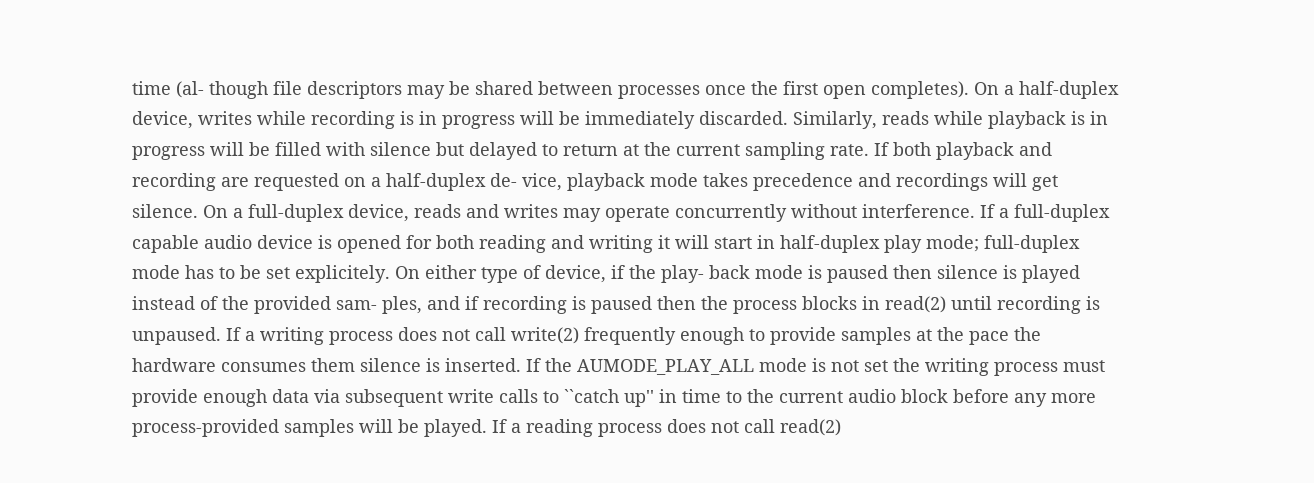time (al- though file descriptors may be shared between processes once the first open completes). On a half-duplex device, writes while recording is in progress will be immediately discarded. Similarly, reads while playback is in progress will be filled with silence but delayed to return at the current sampling rate. If both playback and recording are requested on a half-duplex de- vice, playback mode takes precedence and recordings will get silence. On a full-duplex device, reads and writes may operate concurrently without interference. If a full-duplex capable audio device is opened for both reading and writing it will start in half-duplex play mode; full-duplex mode has to be set explicitely. On either type of device, if the play- back mode is paused then silence is played instead of the provided sam- ples, and if recording is paused then the process blocks in read(2) until recording is unpaused. If a writing process does not call write(2) frequently enough to provide samples at the pace the hardware consumes them silence is inserted. If the AUMODE_PLAY_ALL mode is not set the writing process must provide enough data via subsequent write calls to ``catch up'' in time to the current audio block before any more process-provided samples will be played. If a reading process does not call read(2)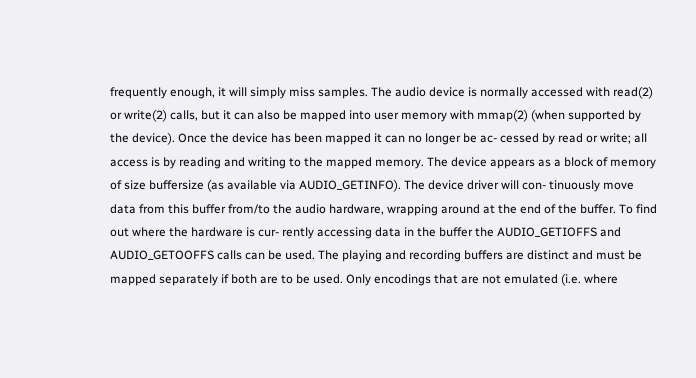frequently enough, it will simply miss samples. The audio device is normally accessed with read(2) or write(2) calls, but it can also be mapped into user memory with mmap(2) (when supported by the device). Once the device has been mapped it can no longer be ac- cessed by read or write; all access is by reading and writing to the mapped memory. The device appears as a block of memory of size buffersize (as available via AUDIO_GETINFO). The device driver will con- tinuously move data from this buffer from/to the audio hardware, wrapping around at the end of the buffer. To find out where the hardware is cur- rently accessing data in the buffer the AUDIO_GETIOFFS and AUDIO_GETOOFFS calls can be used. The playing and recording buffers are distinct and must be mapped separately if both are to be used. Only encodings that are not emulated (i.e. where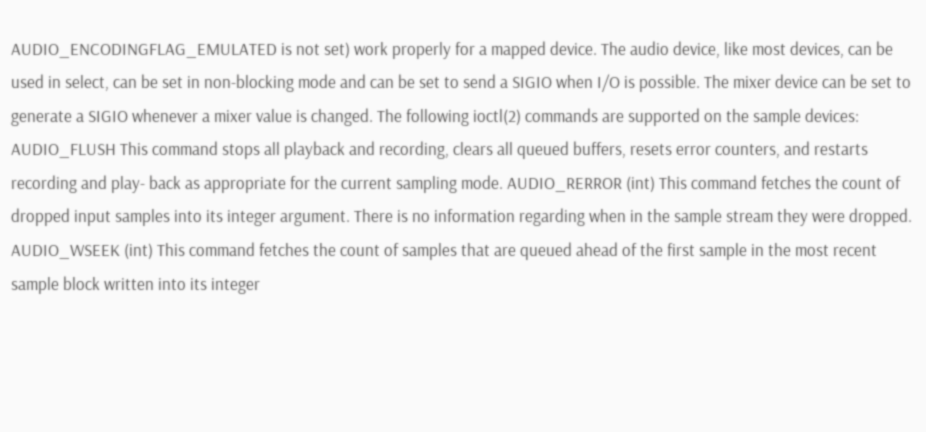AUDIO_ENCODINGFLAG_EMULATED is not set) work properly for a mapped device. The audio device, like most devices, can be used in select, can be set in non-blocking mode and can be set to send a SIGIO when I/O is possible. The mixer device can be set to generate a SIGIO whenever a mixer value is changed. The following ioctl(2) commands are supported on the sample devices: AUDIO_FLUSH This command stops all playback and recording, clears all queued buffers, resets error counters, and restarts recording and play- back as appropriate for the current sampling mode. AUDIO_RERROR (int) This command fetches the count of dropped input samples into its integer argument. There is no information regarding when in the sample stream they were dropped. AUDIO_WSEEK (int) This command fetches the count of samples that are queued ahead of the first sample in the most recent sample block written into its integer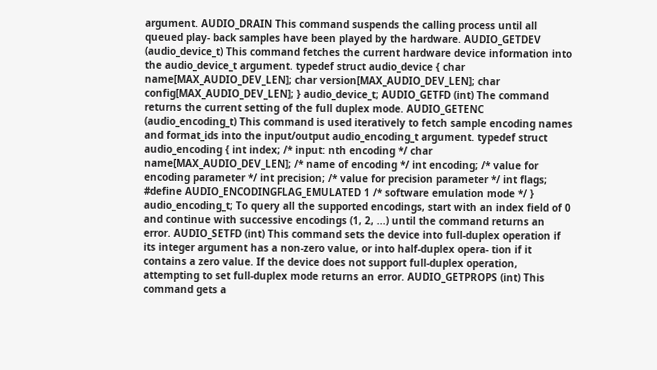argument. AUDIO_DRAIN This command suspends the calling process until all queued play- back samples have been played by the hardware. AUDIO_GETDEV (audio_device_t) This command fetches the current hardware device information into the audio_device_t argument. typedef struct audio_device { char name[MAX_AUDIO_DEV_LEN]; char version[MAX_AUDIO_DEV_LEN]; char config[MAX_AUDIO_DEV_LEN]; } audio_device_t; AUDIO_GETFD (int) The command returns the current setting of the full duplex mode. AUDIO_GETENC (audio_encoding_t) This command is used iteratively to fetch sample encoding names and format_ids into the input/output audio_encoding_t argument. typedef struct audio_encoding { int index; /* input: nth encoding */ char name[MAX_AUDIO_DEV_LEN]; /* name of encoding */ int encoding; /* value for encoding parameter */ int precision; /* value for precision parameter */ int flags; #define AUDIO_ENCODINGFLAG_EMULATED 1 /* software emulation mode */ } audio_encoding_t; To query all the supported encodings, start with an index field of 0 and continue with successive encodings (1, 2, ...) until the command returns an error. AUDIO_SETFD (int) This command sets the device into full-duplex operation if its integer argument has a non-zero value, or into half-duplex opera- tion if it contains a zero value. If the device does not support full-duplex operation, attempting to set full-duplex mode returns an error. AUDIO_GETPROPS (int) This command gets a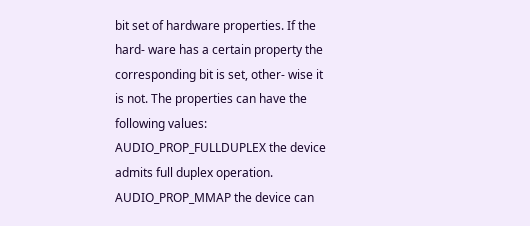bit set of hardware properties. If the hard- ware has a certain property the corresponding bit is set, other- wise it is not. The properties can have the following values: AUDIO_PROP_FULLDUPLEX the device admits full duplex operation. AUDIO_PROP_MMAP the device can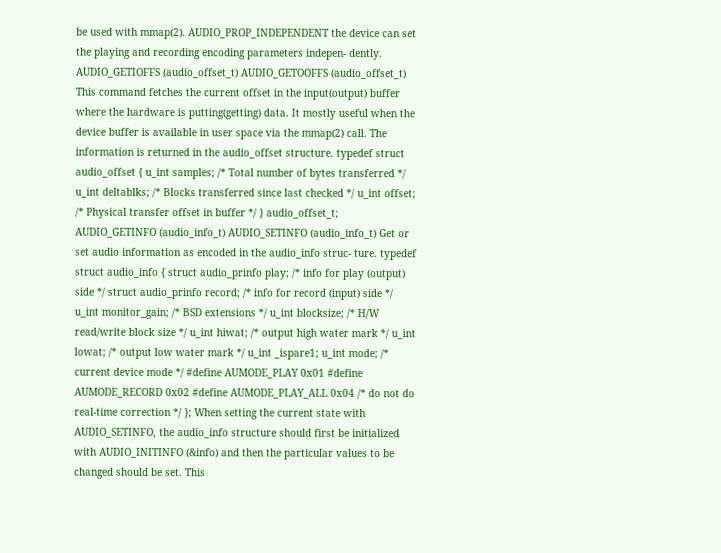be used with mmap(2). AUDIO_PROP_INDEPENDENT the device can set the playing and recording encoding parameters indepen- dently. AUDIO_GETIOFFS (audio_offset_t) AUDIO_GETOOFFS (audio_offset_t) This command fetches the current offset in the input(output) buffer where the hardware is putting(getting) data. It mostly useful when the device buffer is available in user space via the mmap(2) call. The information is returned in the audio_offset structure. typedef struct audio_offset { u_int samples; /* Total number of bytes transferred */ u_int deltablks; /* Blocks transferred since last checked */ u_int offset; /* Physical transfer offset in buffer */ } audio_offset_t; AUDIO_GETINFO (audio_info_t) AUDIO_SETINFO (audio_info_t) Get or set audio information as encoded in the audio_info struc- ture. typedef struct audio_info { struct audio_prinfo play; /* info for play (output) side */ struct audio_prinfo record; /* info for record (input) side */ u_int monitor_gain; /* BSD extensions */ u_int blocksize; /* H/W read/write block size */ u_int hiwat; /* output high water mark */ u_int lowat; /* output low water mark */ u_int _ispare1; u_int mode; /* current device mode */ #define AUMODE_PLAY 0x01 #define AUMODE_RECORD 0x02 #define AUMODE_PLAY_ALL 0x04 /* do not do real-time correction */ }; When setting the current state with AUDIO_SETINFO, the audio_info structure should first be initialized with AUDIO_INITINFO (&info) and then the particular values to be changed should be set. This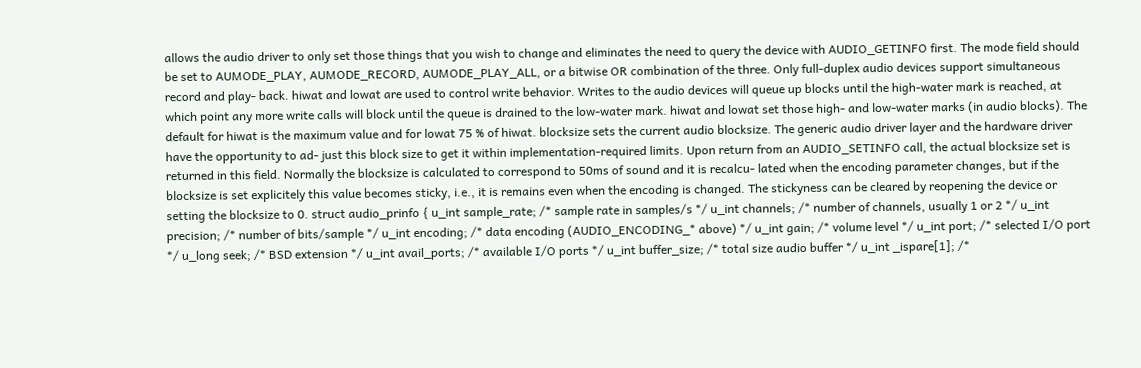allows the audio driver to only set those things that you wish to change and eliminates the need to query the device with AUDIO_GETINFO first. The mode field should be set to AUMODE_PLAY, AUMODE_RECORD, AUMODE_PLAY_ALL, or a bitwise OR combination of the three. Only full-duplex audio devices support simultaneous record and play- back. hiwat and lowat are used to control write behavior. Writes to the audio devices will queue up blocks until the high-water mark is reached, at which point any more write calls will block until the queue is drained to the low-water mark. hiwat and lowat set those high- and low-water marks (in audio blocks). The default for hiwat is the maximum value and for lowat 75 % of hiwat. blocksize sets the current audio blocksize. The generic audio driver layer and the hardware driver have the opportunity to ad- just this block size to get it within implementation-required limits. Upon return from an AUDIO_SETINFO call, the actual blocksize set is returned in this field. Normally the blocksize is calculated to correspond to 50ms of sound and it is recalcu- lated when the encoding parameter changes, but if the blocksize is set explicitely this value becomes sticky, i.e., it is remains even when the encoding is changed. The stickyness can be cleared by reopening the device or setting the blocksize to 0. struct audio_prinfo { u_int sample_rate; /* sample rate in samples/s */ u_int channels; /* number of channels, usually 1 or 2 */ u_int precision; /* number of bits/sample */ u_int encoding; /* data encoding (AUDIO_ENCODING_* above) */ u_int gain; /* volume level */ u_int port; /* selected I/O port */ u_long seek; /* BSD extension */ u_int avail_ports; /* available I/O ports */ u_int buffer_size; /* total size audio buffer */ u_int _ispare[1]; /*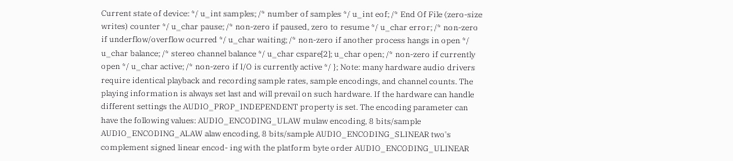Current state of device: */ u_int samples; /* number of samples */ u_int eof; /* End Of File (zero-size writes) counter */ u_char pause; /* non-zero if paused, zero to resume */ u_char error; /* non-zero if underflow/overflow ocurred */ u_char waiting; /* non-zero if another process hangs in open */ u_char balance; /* stereo channel balance */ u_char cspare[2]; u_char open; /* non-zero if currently open */ u_char active; /* non-zero if I/O is currently active */ }; Note: many hardware audio drivers require identical playback and recording sample rates, sample encodings, and channel counts. The playing information is always set last and will prevail on such hardware. If the hardware can handle different settings the AUDIO_PROP_INDEPENDENT property is set. The encoding parameter can have the following values: AUDIO_ENCODING_ULAW mulaw encoding, 8 bits/sample AUDIO_ENCODING_ALAW alaw encoding, 8 bits/sample AUDIO_ENCODING_SLINEAR two's complement signed linear encod- ing with the platform byte order AUDIO_ENCODING_ULINEAR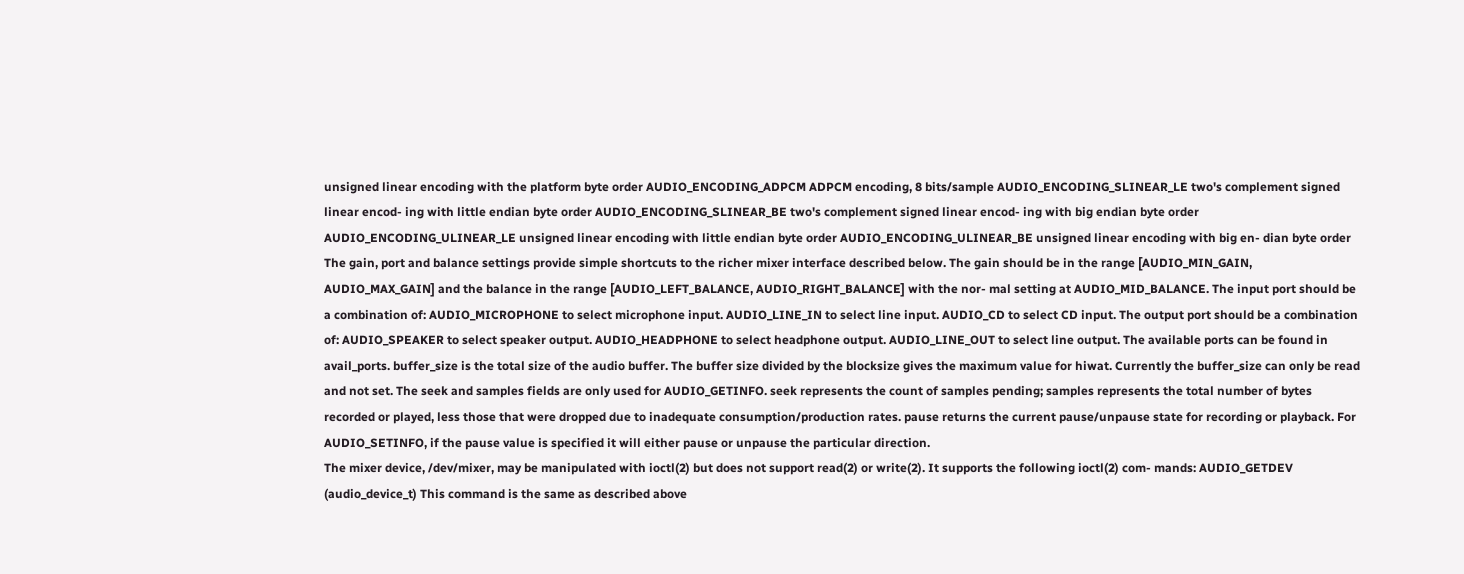unsigned linear encoding with the platform byte order AUDIO_ENCODING_ADPCM ADPCM encoding, 8 bits/sample AUDIO_ENCODING_SLINEAR_LE two's complement signed linear encod- ing with little endian byte order AUDIO_ENCODING_SLINEAR_BE two's complement signed linear encod- ing with big endian byte order AUDIO_ENCODING_ULINEAR_LE unsigned linear encoding with little endian byte order AUDIO_ENCODING_ULINEAR_BE unsigned linear encoding with big en- dian byte order The gain, port and balance settings provide simple shortcuts to the richer mixer interface described below. The gain should be in the range [AUDIO_MIN_GAIN, AUDIO_MAX_GAIN] and the balance in the range [AUDIO_LEFT_BALANCE, AUDIO_RIGHT_BALANCE] with the nor- mal setting at AUDIO_MID_BALANCE. The input port should be a combination of: AUDIO_MICROPHONE to select microphone input. AUDIO_LINE_IN to select line input. AUDIO_CD to select CD input. The output port should be a combination of: AUDIO_SPEAKER to select speaker output. AUDIO_HEADPHONE to select headphone output. AUDIO_LINE_OUT to select line output. The available ports can be found in avail_ports. buffer_size is the total size of the audio buffer. The buffer size divided by the blocksize gives the maximum value for hiwat. Currently the buffer_size can only be read and not set. The seek and samples fields are only used for AUDIO_GETINFO. seek represents the count of samples pending; samples represents the total number of bytes recorded or played, less those that were dropped due to inadequate consumption/production rates. pause returns the current pause/unpause state for recording or playback. For AUDIO_SETINFO, if the pause value is specified it will either pause or unpause the particular direction.
The mixer device, /dev/mixer, may be manipulated with ioctl(2) but does not support read(2) or write(2). It supports the following ioctl(2) com- mands: AUDIO_GETDEV (audio_device_t) This command is the same as described above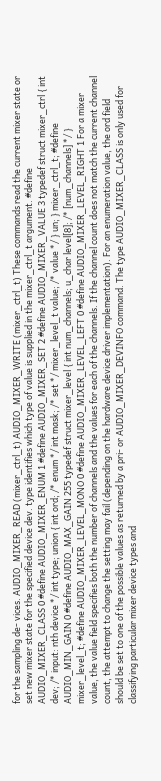for the sampling de- vices. AUDIO_MIXER_READ (mixer_ctrl_t) AUDIO_MIXER_WRITE (mixer_ctrl_t) These commands read the current mixer state or set new mixer state for the specified device dev. type identifies which type of value is supplied in the mixer_ctrl_t argument. #define AUDIO_MIXER_CLASS 0 #define AUDIO_MIXER_ENUM 1 #define AUDIO_MIXER_SET 2 #define AUDIO_MIXER_VALUE 3 typedef struct mixer_ctrl { int dev; /* input: nth device */ int type; union { int ord; /* enum */ int mask; /* set */ mixer_level_t value; /* value */ } un; } mixer_ctrl_t; #define AUDIO_MIN_GAIN 0 #define AUDIO_MAX_GAIN 255 typedef struct mixer_level { int num_channels; u_char level[8]; /* [num_channels] */ } mixer_level_t; #define AUDIO_MIXER_LEVEL_MONO 0 #define AUDIO_MIXER_LEVEL_LEFT 0 #define AUDIO_MIXER_LEVEL_RIGHT 1 For a mixer value, the value field specifies both the number of channels and the values for each of the channels. If the channel count does not match the current channel count, the attempt to change the setting may fail (depending on the hardware device driver implementation). For an enumeration value, the ord field should be set to one of the possible values as returned by a pri- or AUDIO_MIXER_DEVINFO command. The type AUDIO_MIXER_CLASS is only used for classifying particular mixer device types and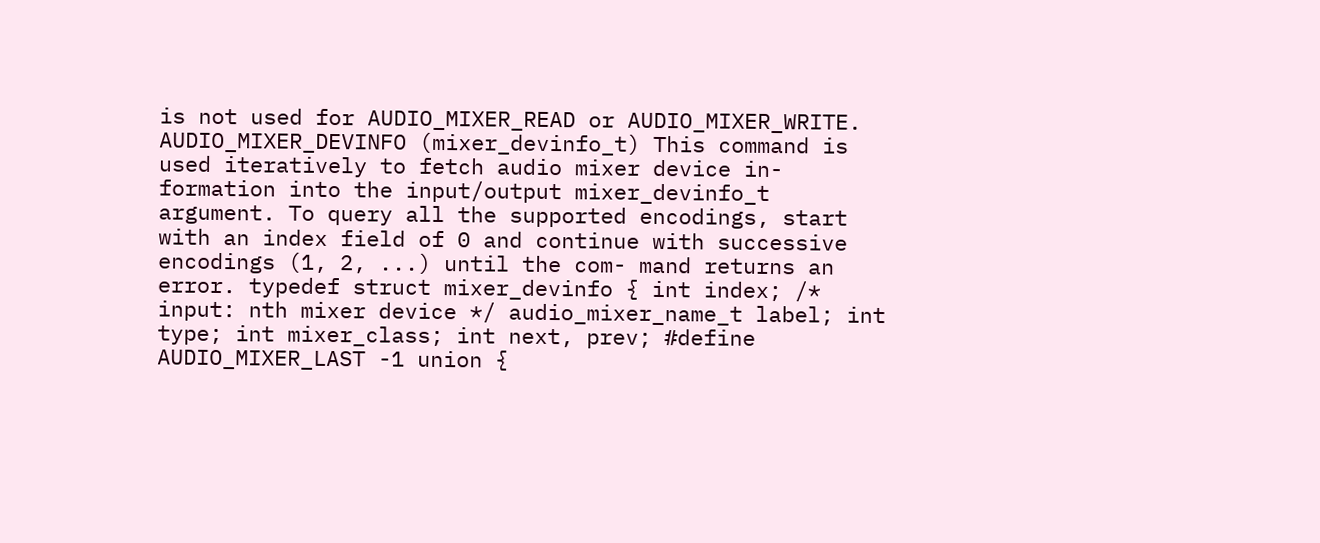is not used for AUDIO_MIXER_READ or AUDIO_MIXER_WRITE. AUDIO_MIXER_DEVINFO (mixer_devinfo_t) This command is used iteratively to fetch audio mixer device in- formation into the input/output mixer_devinfo_t argument. To query all the supported encodings, start with an index field of 0 and continue with successive encodings (1, 2, ...) until the com- mand returns an error. typedef struct mixer_devinfo { int index; /* input: nth mixer device */ audio_mixer_name_t label; int type; int mixer_class; int next, prev; #define AUDIO_MIXER_LAST -1 union {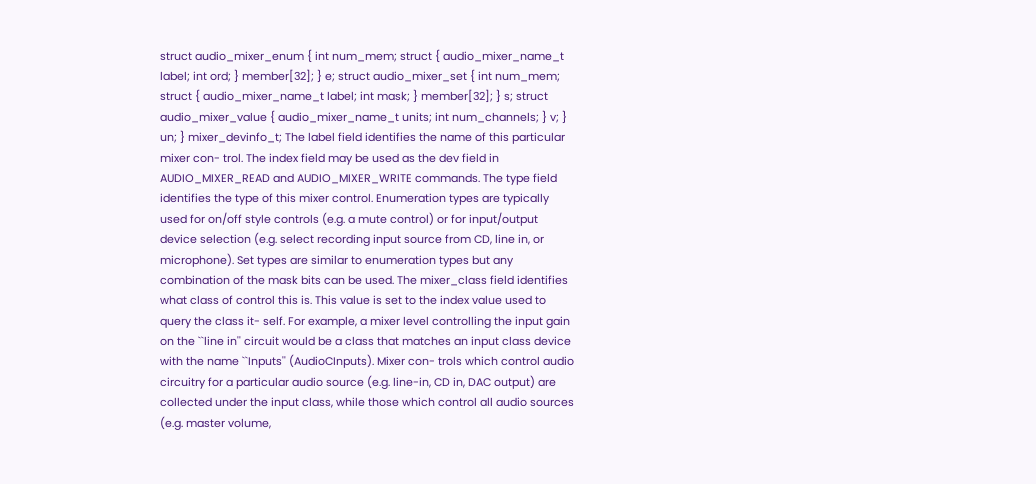struct audio_mixer_enum { int num_mem; struct { audio_mixer_name_t label; int ord; } member[32]; } e; struct audio_mixer_set { int num_mem; struct { audio_mixer_name_t label; int mask; } member[32]; } s; struct audio_mixer_value { audio_mixer_name_t units; int num_channels; } v; } un; } mixer_devinfo_t; The label field identifies the name of this particular mixer con- trol. The index field may be used as the dev field in AUDIO_MIXER_READ and AUDIO_MIXER_WRITE commands. The type field identifies the type of this mixer control. Enumeration types are typically used for on/off style controls (e.g. a mute control) or for input/output device selection (e.g. select recording input source from CD, line in, or microphone). Set types are similar to enumeration types but any combination of the mask bits can be used. The mixer_class field identifies what class of control this is. This value is set to the index value used to query the class it- self. For example, a mixer level controlling the input gain on the ``line in'' circuit would be a class that matches an input class device with the name ``Inputs'' (AudioCInputs). Mixer con- trols which control audio circuitry for a particular audio source (e.g. line-in, CD in, DAC output) are collected under the input class, while those which control all audio sources (e.g. master volume,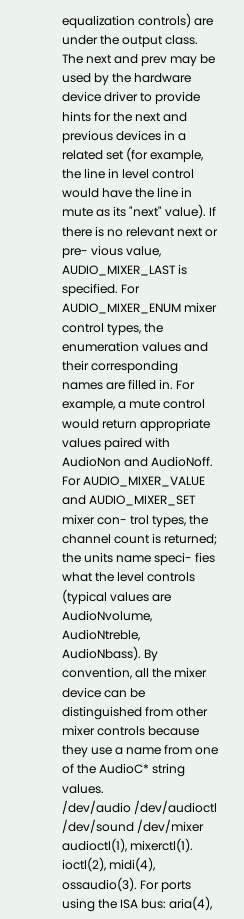equalization controls) are under the output class. The next and prev may be used by the hardware device driver to provide hints for the next and previous devices in a related set (for example, the line in level control would have the line in mute as its "next" value). If there is no relevant next or pre- vious value, AUDIO_MIXER_LAST is specified. For AUDIO_MIXER_ENUM mixer control types, the enumeration values and their corresponding names are filled in. For example, a mute control would return appropriate values paired with AudioNon and AudioNoff. For AUDIO_MIXER_VALUE and AUDIO_MIXER_SET mixer con- trol types, the channel count is returned; the units name speci- fies what the level controls (typical values are AudioNvolume, AudioNtreble, AudioNbass). By convention, all the mixer device can be distinguished from other mixer controls because they use a name from one of the AudioC* string values.
/dev/audio /dev/audioctl /dev/sound /dev/mixer
audioctl(1), mixerctl(1). ioctl(2), midi(4), ossaudio(3). For ports using the ISA bus: aria(4),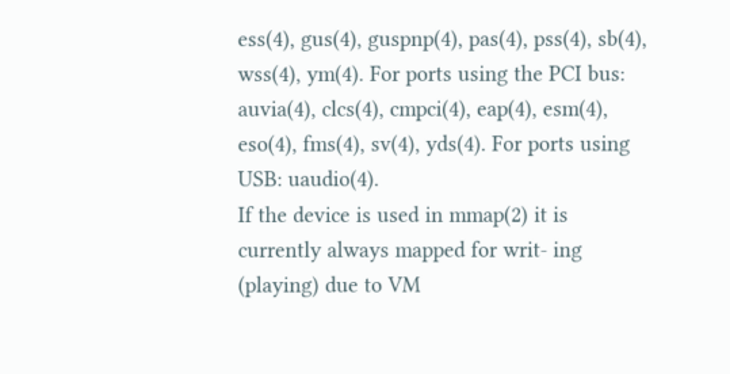ess(4), gus(4), guspnp(4), pas(4), pss(4), sb(4), wss(4), ym(4). For ports using the PCI bus: auvia(4), clcs(4), cmpci(4), eap(4), esm(4), eso(4), fms(4), sv(4), yds(4). For ports using USB: uaudio(4).
If the device is used in mmap(2) it is currently always mapped for writ- ing (playing) due to VM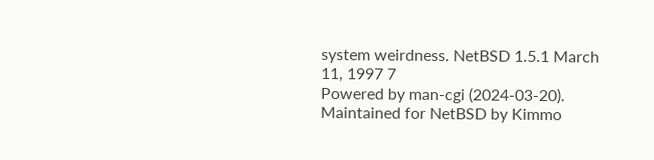system weirdness. NetBSD 1.5.1 March 11, 1997 7
Powered by man-cgi (2024-03-20). Maintained for NetBSD by Kimmo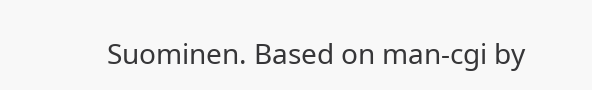Suominen. Based on man-cgi by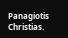Panagiotis Christias.